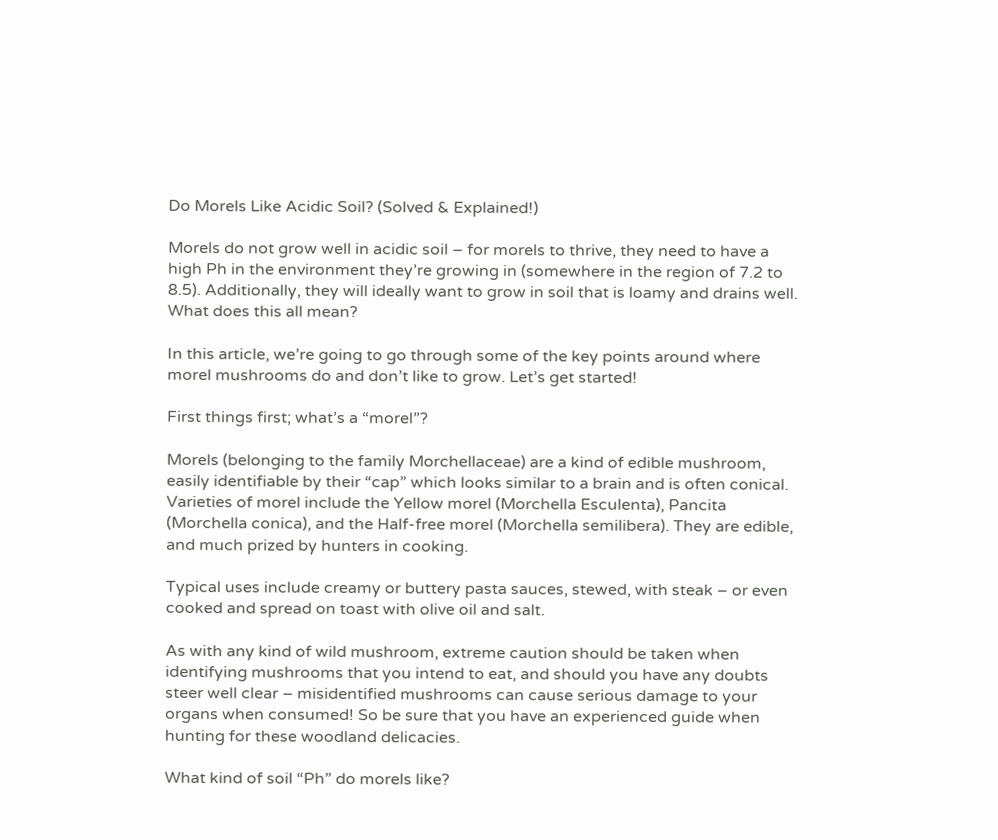Do Morels Like Acidic Soil? (Solved & Explained!)

Morels do not grow well in acidic soil – for morels to thrive, they need to have a high Ph in the environment they’re growing in (somewhere in the region of 7.2 to 8.5). Additionally, they will ideally want to grow in soil that is loamy and drains well. What does this all mean?

In this article, we’re going to go through some of the key points around where morel mushrooms do and don’t like to grow. Let’s get started!

First things first; what’s a “morel”?

Morels (belonging to the family Morchellaceae) are a kind of edible mushroom, easily identifiable by their “cap” which looks similar to a brain and is often conical. Varieties of morel include the Yellow morel (Morchella Esculenta), Pancita (Morchella conica), and the Half-free morel (Morchella semilibera). They are edible, and much prized by hunters in cooking.

Typical uses include creamy or buttery pasta sauces, stewed, with steak – or even cooked and spread on toast with olive oil and salt.

As with any kind of wild mushroom, extreme caution should be taken when identifying mushrooms that you intend to eat, and should you have any doubts steer well clear – misidentified mushrooms can cause serious damage to your organs when consumed! So be sure that you have an experienced guide when hunting for these woodland delicacies.

What kind of soil “Ph” do morels like?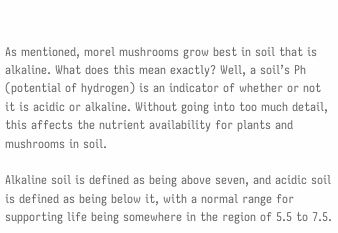As mentioned, morel mushrooms grow best in soil that is alkaline. What does this mean exactly? Well, a soil’s Ph (potential of hydrogen) is an indicator of whether or not it is acidic or alkaline. Without going into too much detail, this affects the nutrient availability for plants and mushrooms in soil.

Alkaline soil is defined as being above seven, and acidic soil is defined as being below it, with a normal range for supporting life being somewhere in the region of 5.5 to 7.5.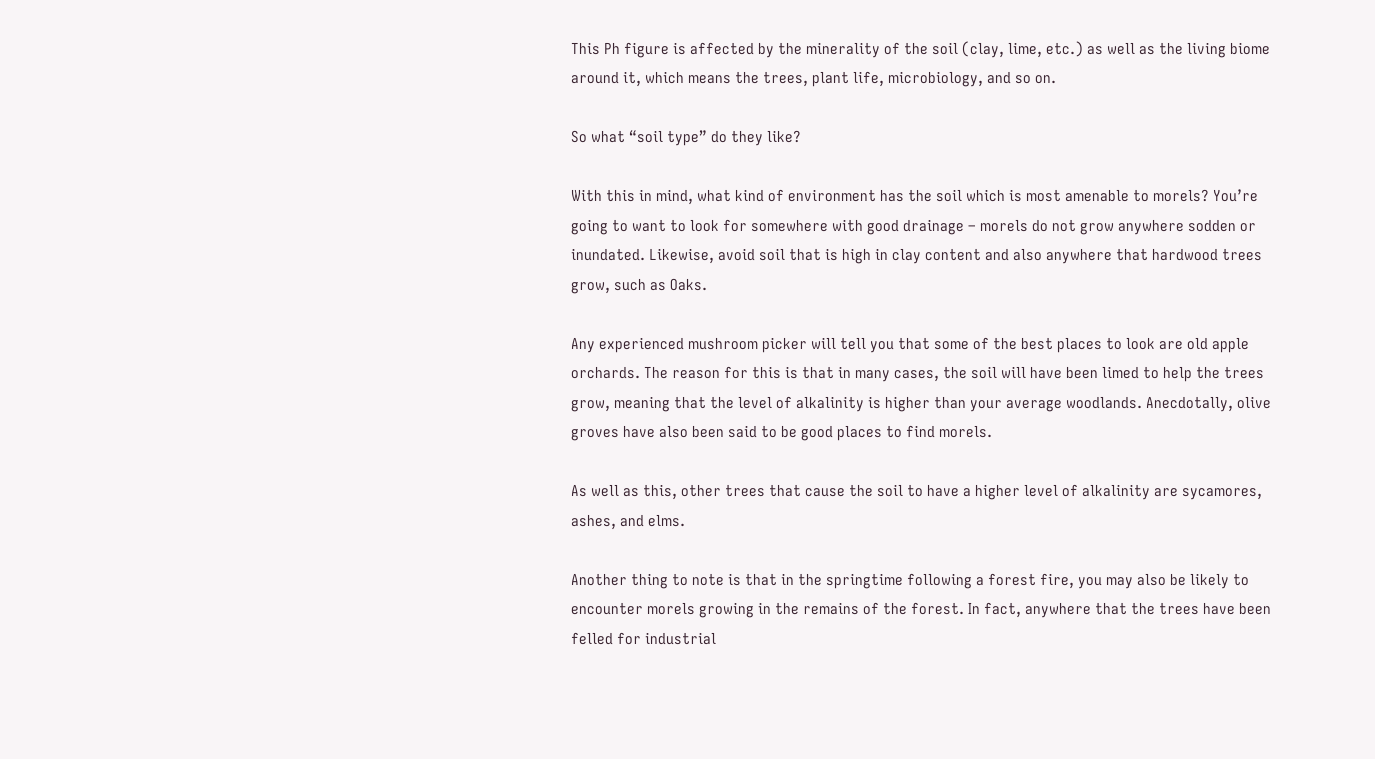This Ph figure is affected by the minerality of the soil (clay, lime, etc.) as well as the living biome around it, which means the trees, plant life, microbiology, and so on.

So what “soil type” do they like?

With this in mind, what kind of environment has the soil which is most amenable to morels? You’re going to want to look for somewhere with good drainage – morels do not grow anywhere sodden or inundated. Likewise, avoid soil that is high in clay content and also anywhere that hardwood trees grow, such as Oaks.

Any experienced mushroom picker will tell you that some of the best places to look are old apple orchards. The reason for this is that in many cases, the soil will have been limed to help the trees grow, meaning that the level of alkalinity is higher than your average woodlands. Anecdotally, olive groves have also been said to be good places to find morels.

As well as this, other trees that cause the soil to have a higher level of alkalinity are sycamores, ashes, and elms.

Another thing to note is that in the springtime following a forest fire, you may also be likely to encounter morels growing in the remains of the forest. In fact, anywhere that the trees have been felled for industrial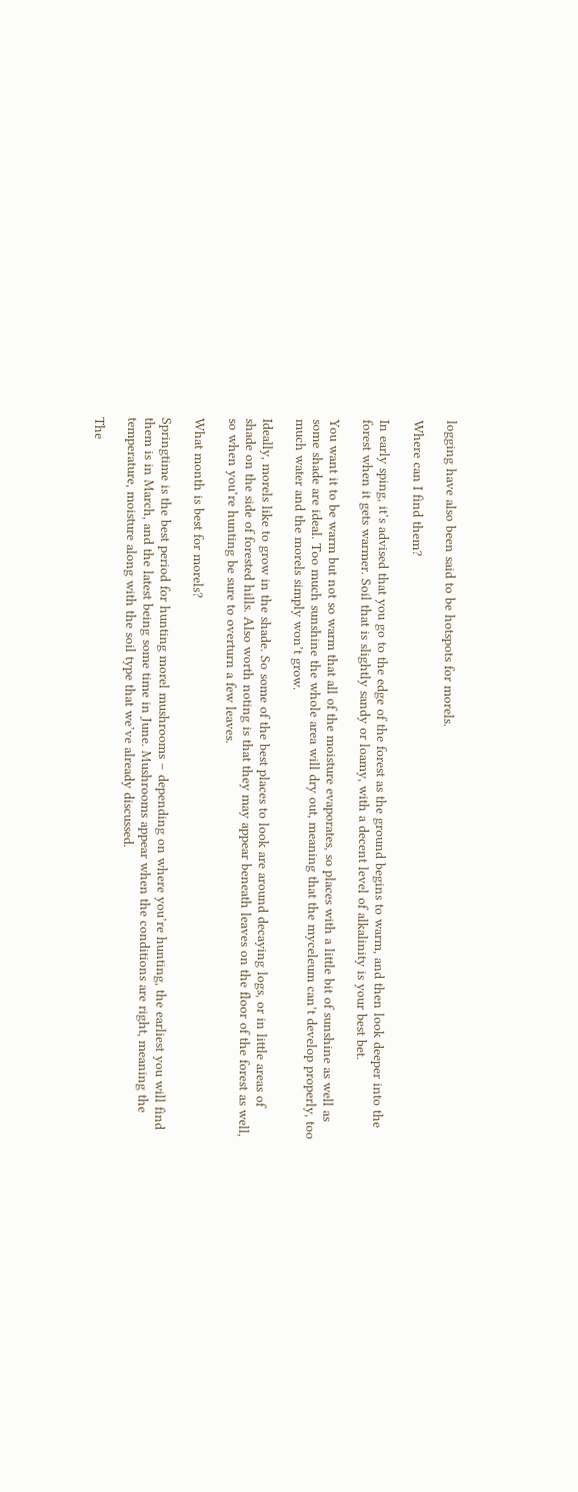logging have also been said to be hotspots for morels.

Where can I find them?

In early sping, it’s advised that you go to the edge of the forest as the ground begins to warm, and then look deeper into the forest when it gets warmer. Soil that is slightly sandy or loamy, with a decent level of alkalinity is your best bet.

You want it to be warm but not so warm that all of the moisture evaporates, so places with a little bit of sunshine as well as some shade are ideal. Too much sunshine the whole area will dry out, meaning that the myceleum can’t develop properly, too much water and the morels simply won’t grow.

Ideally, morels like to grow in the shade. So some of the best places to look are around decaying logs, or in little areas of shade on the side of forested hills. Also worth noting is that they may appear beneath leaves on the floor of the forest as well, so when you’re hunting be sure to overturn a few leaves.

What month is best for morels?

Springtime is the best period for hunting morel mushrooms – depending on where you’re hunting, the earliest you will find them is in March, and the latest being some time in June. Mushrooms appear when the conditions are right, meaning the temperature, moisture along with the soil type that we’ve already discussed.

The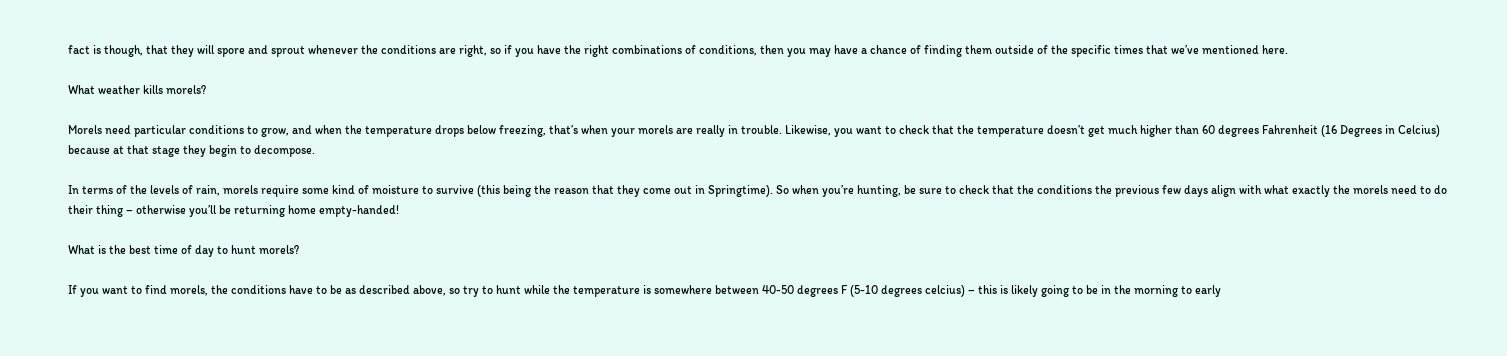fact is though, that they will spore and sprout whenever the conditions are right, so if you have the right combinations of conditions, then you may have a chance of finding them outside of the specific times that we’ve mentioned here.

What weather kills morels?

Morels need particular conditions to grow, and when the temperature drops below freezing, that’s when your morels are really in trouble. Likewise, you want to check that the temperature doesn’t get much higher than 60 degrees Fahrenheit (16 Degrees in Celcius) because at that stage they begin to decompose.

In terms of the levels of rain, morels require some kind of moisture to survive (this being the reason that they come out in Springtime). So when you’re hunting, be sure to check that the conditions the previous few days align with what exactly the morels need to do their thing – otherwise you’ll be returning home empty-handed!

What is the best time of day to hunt morels?

If you want to find morels, the conditions have to be as described above, so try to hunt while the temperature is somewhere between 40-50 degrees F (5-10 degrees celcius) – this is likely going to be in the morning to early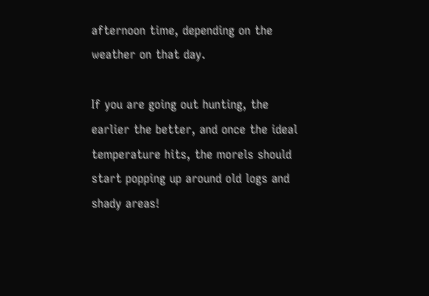afternoon time, depending on the weather on that day.

If you are going out hunting, the earlier the better, and once the ideal temperature hits, the morels should start popping up around old logs and shady areas!